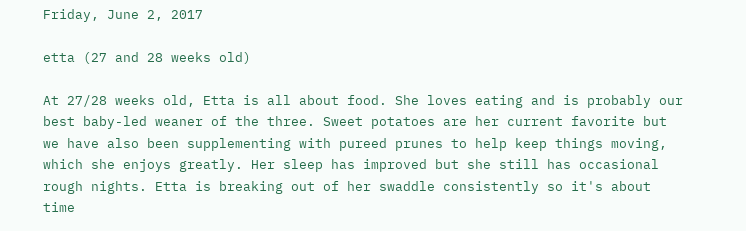Friday, June 2, 2017

etta (27 and 28 weeks old)

At 27/28 weeks old, Etta is all about food. She loves eating and is probably our best baby-led weaner of the three. Sweet potatoes are her current favorite but we have also been supplementing with pureed prunes to help keep things moving, which she enjoys greatly. Her sleep has improved but she still has occasional rough nights. Etta is breaking out of her swaddle consistently so it's about time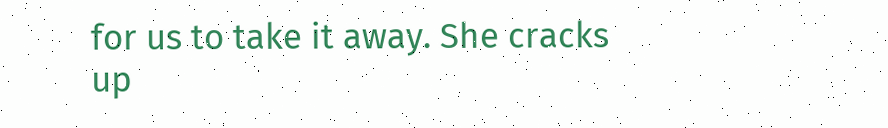for us to take it away. She cracks up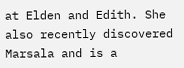at Elden and Edith. She also recently discovered Marsala and is a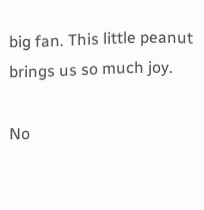big fan. This little peanut brings us so much joy.

No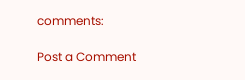comments:

Post a Comment